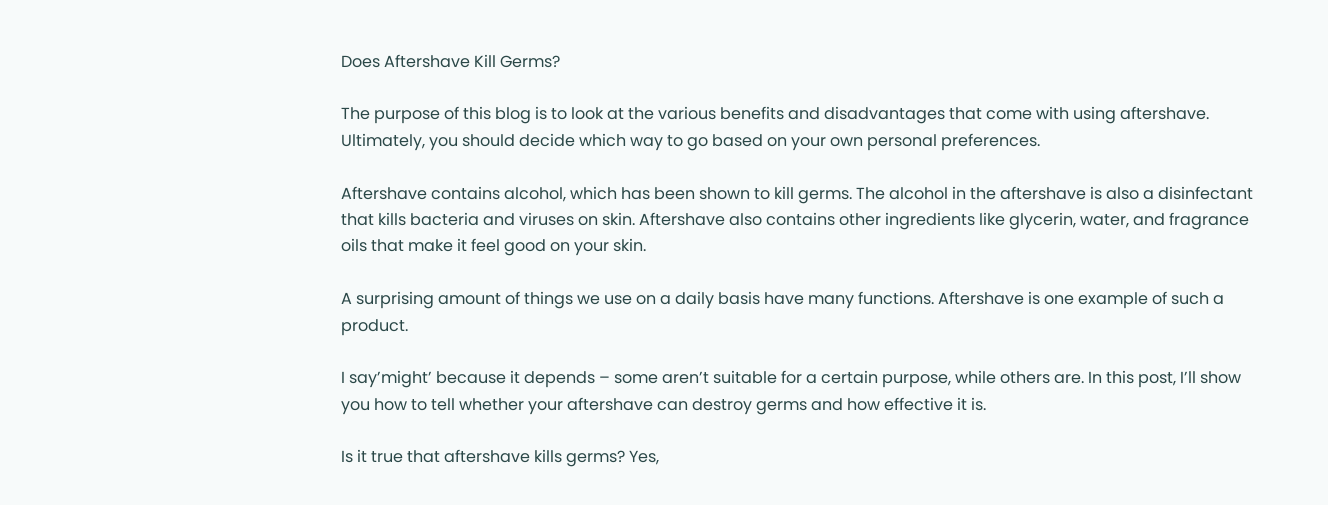Does Aftershave Kill Germs?

The purpose of this blog is to look at the various benefits and disadvantages that come with using aftershave. Ultimately, you should decide which way to go based on your own personal preferences.

Aftershave contains alcohol, which has been shown to kill germs. The alcohol in the aftershave is also a disinfectant that kills bacteria and viruses on skin. Aftershave also contains other ingredients like glycerin, water, and fragrance oils that make it feel good on your skin.

A surprising amount of things we use on a daily basis have many functions. Aftershave is one example of such a product.

I say’might’ because it depends – some aren’t suitable for a certain purpose, while others are. In this post, I’ll show you how to tell whether your aftershave can destroy germs and how effective it is.

Is it true that aftershave kills germs? Yes,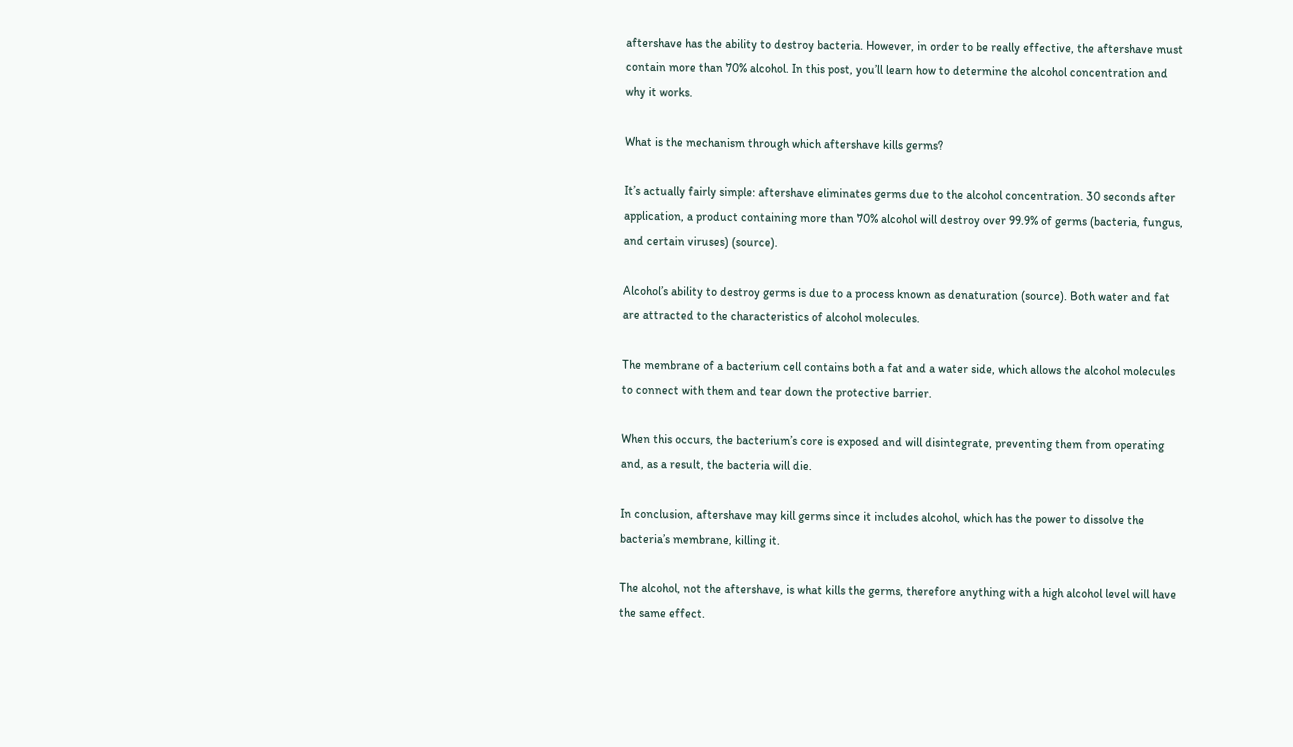aftershave has the ability to destroy bacteria. However, in order to be really effective, the aftershave must contain more than 70% alcohol. In this post, you’ll learn how to determine the alcohol concentration and why it works.

What is the mechanism through which aftershave kills germs?

It’s actually fairly simple: aftershave eliminates germs due to the alcohol concentration. 30 seconds after application, a product containing more than 70% alcohol will destroy over 99.9% of germs (bacteria, fungus, and certain viruses) (source).

Alcohol’s ability to destroy germs is due to a process known as denaturation (source). Both water and fat are attracted to the characteristics of alcohol molecules.

The membrane of a bacterium cell contains both a fat and a water side, which allows the alcohol molecules to connect with them and tear down the protective barrier.

When this occurs, the bacterium’s core is exposed and will disintegrate, preventing them from operating and, as a result, the bacteria will die.

In conclusion, aftershave may kill germs since it includes alcohol, which has the power to dissolve the bacteria’s membrane, killing it.

The alcohol, not the aftershave, is what kills the germs, therefore anything with a high alcohol level will have the same effect.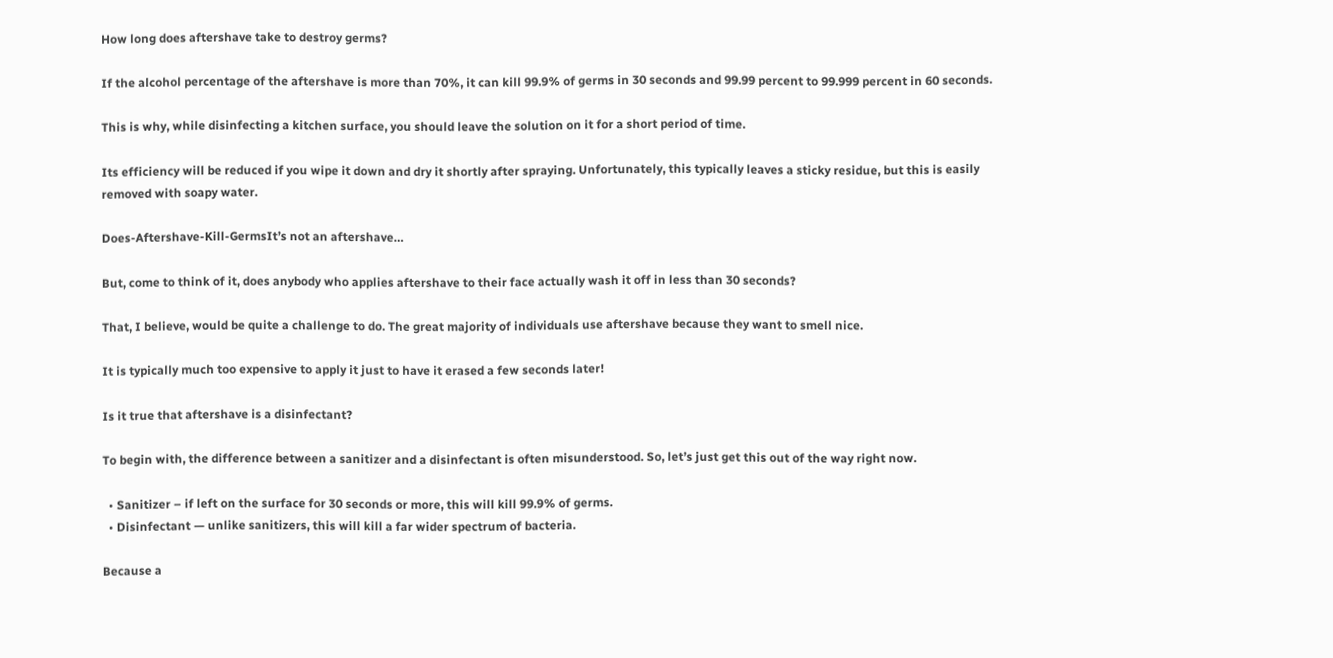How long does aftershave take to destroy germs?

If the alcohol percentage of the aftershave is more than 70%, it can kill 99.9% of germs in 30 seconds and 99.99 percent to 99.999 percent in 60 seconds.

This is why, while disinfecting a kitchen surface, you should leave the solution on it for a short period of time.

Its efficiency will be reduced if you wipe it down and dry it shortly after spraying. Unfortunately, this typically leaves a sticky residue, but this is easily removed with soapy water.

Does-Aftershave-Kill-GermsIt’s not an aftershave…

But, come to think of it, does anybody who applies aftershave to their face actually wash it off in less than 30 seconds?

That, I believe, would be quite a challenge to do. The great majority of individuals use aftershave because they want to smell nice.

It is typically much too expensive to apply it just to have it erased a few seconds later!

Is it true that aftershave is a disinfectant?

To begin with, the difference between a sanitizer and a disinfectant is often misunderstood. So, let’s just get this out of the way right now.

  • Sanitizer – if left on the surface for 30 seconds or more, this will kill 99.9% of germs.
  • Disinfectant — unlike sanitizers, this will kill a far wider spectrum of bacteria.

Because a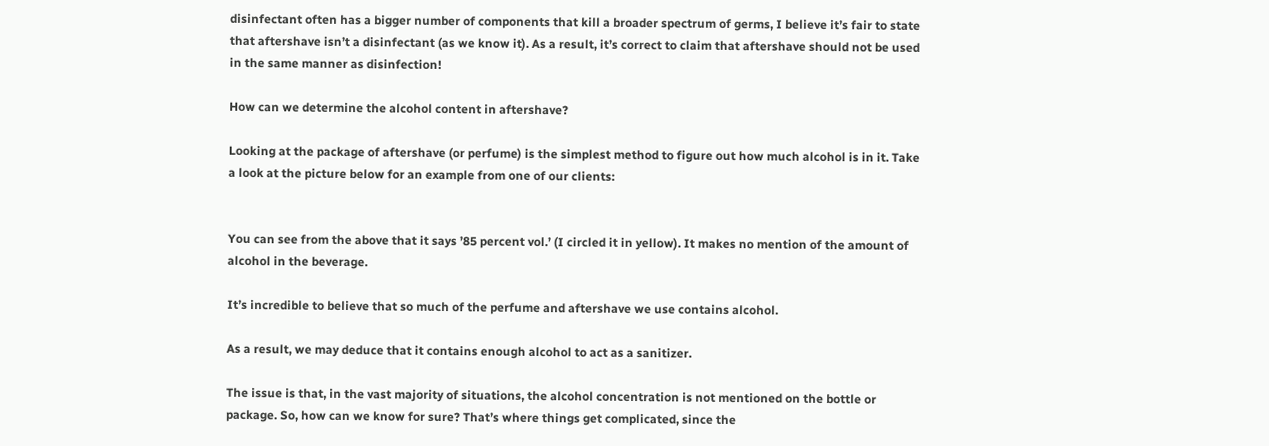disinfectant often has a bigger number of components that kill a broader spectrum of germs, I believe it’s fair to state that aftershave isn’t a disinfectant (as we know it). As a result, it’s correct to claim that aftershave should not be used in the same manner as disinfection!

How can we determine the alcohol content in aftershave?

Looking at the package of aftershave (or perfume) is the simplest method to figure out how much alcohol is in it. Take a look at the picture below for an example from one of our clients:


You can see from the above that it says ’85 percent vol.’ (I circled it in yellow). It makes no mention of the amount of alcohol in the beverage.

It’s incredible to believe that so much of the perfume and aftershave we use contains alcohol.

As a result, we may deduce that it contains enough alcohol to act as a sanitizer.

The issue is that, in the vast majority of situations, the alcohol concentration is not mentioned on the bottle or package. So, how can we know for sure? That’s where things get complicated, since the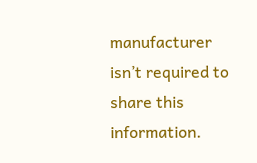manufacturer isn’t required to share this information.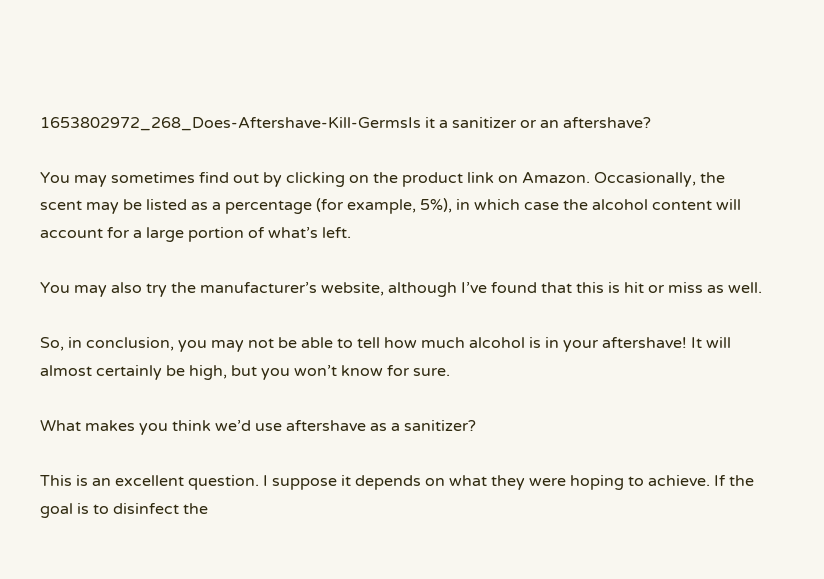1653802972_268_Does-Aftershave-Kill-GermsIs it a sanitizer or an aftershave?

You may sometimes find out by clicking on the product link on Amazon. Occasionally, the scent may be listed as a percentage (for example, 5%), in which case the alcohol content will account for a large portion of what’s left.

You may also try the manufacturer’s website, although I’ve found that this is hit or miss as well.

So, in conclusion, you may not be able to tell how much alcohol is in your aftershave! It will almost certainly be high, but you won’t know for sure.

What makes you think we’d use aftershave as a sanitizer?

This is an excellent question. I suppose it depends on what they were hoping to achieve. If the goal is to disinfect the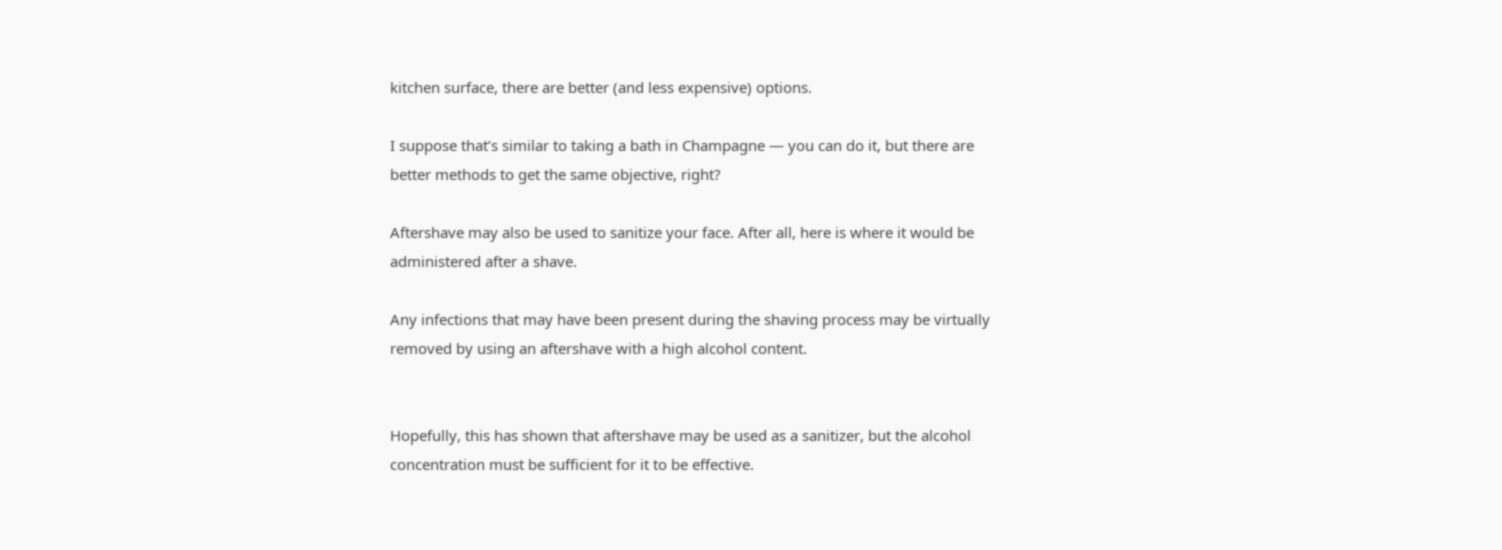kitchen surface, there are better (and less expensive) options.

I suppose that’s similar to taking a bath in Champagne — you can do it, but there are better methods to get the same objective, right?

Aftershave may also be used to sanitize your face. After all, here is where it would be administered after a shave.

Any infections that may have been present during the shaving process may be virtually removed by using an aftershave with a high alcohol content.


Hopefully, this has shown that aftershave may be used as a sanitizer, but the alcohol concentration must be sufficient for it to be effective.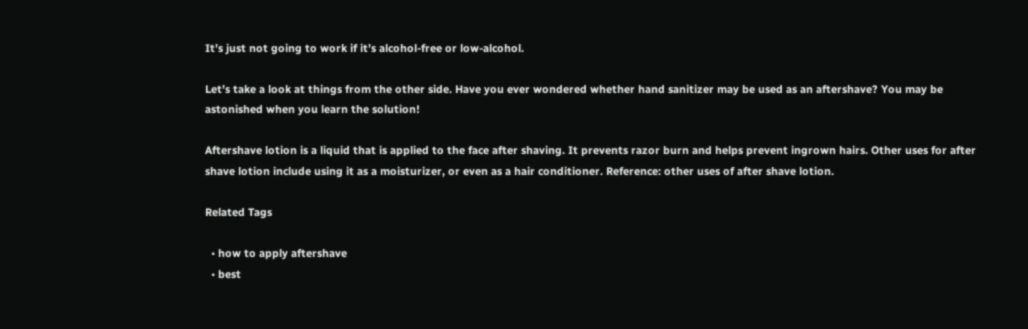It’s just not going to work if it’s alcohol-free or low-alcohol.

Let’s take a look at things from the other side. Have you ever wondered whether hand sanitizer may be used as an aftershave? You may be astonished when you learn the solution!

Aftershave lotion is a liquid that is applied to the face after shaving. It prevents razor burn and helps prevent ingrown hairs. Other uses for after shave lotion include using it as a moisturizer, or even as a hair conditioner. Reference: other uses of after shave lotion.

Related Tags

  • how to apply aftershave
  • best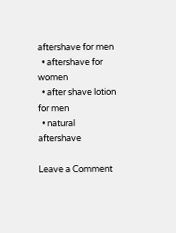aftershave for men
  • aftershave for women
  • after shave lotion for men
  • natural aftershave

Leave a Comment